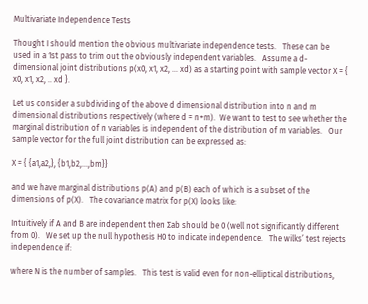Multivariate Independence Tests

Thought I should mention the obvious multivariate independence tests.   These can be used in a 1st pass to trim out the obviously independent variables.   Assume a d-dimensional joint distributions p(x0, x1, x2, … xd) as a starting point with sample vector X = { x0, x1, x2, .. xd }.

Let us consider a subdividing of the above d dimensional distribution into n and m dimensional distributions respectively (where d = n+m).  We want to test to see whether the marginal distribution of n variables is independent of the distribution of m variables.   Our sample vector for the full joint distribution can be expressed as:

X = { {a1,a2,}, {b1,b2,…,bm}}

and we have marginal distributions p(A) and p(B) each of which is a subset of the dimensions of p(X).   The covariance matrix for p(X) looks like:

Intuitively if A and B are independent then Σab should be 0 (well not significantly different from 0).   We set up the null hypothesis H0 to indicate independence.   The wilks’ test rejects independence if:

where N is the number of samples.   This test is valid even for non-elliptical distributions,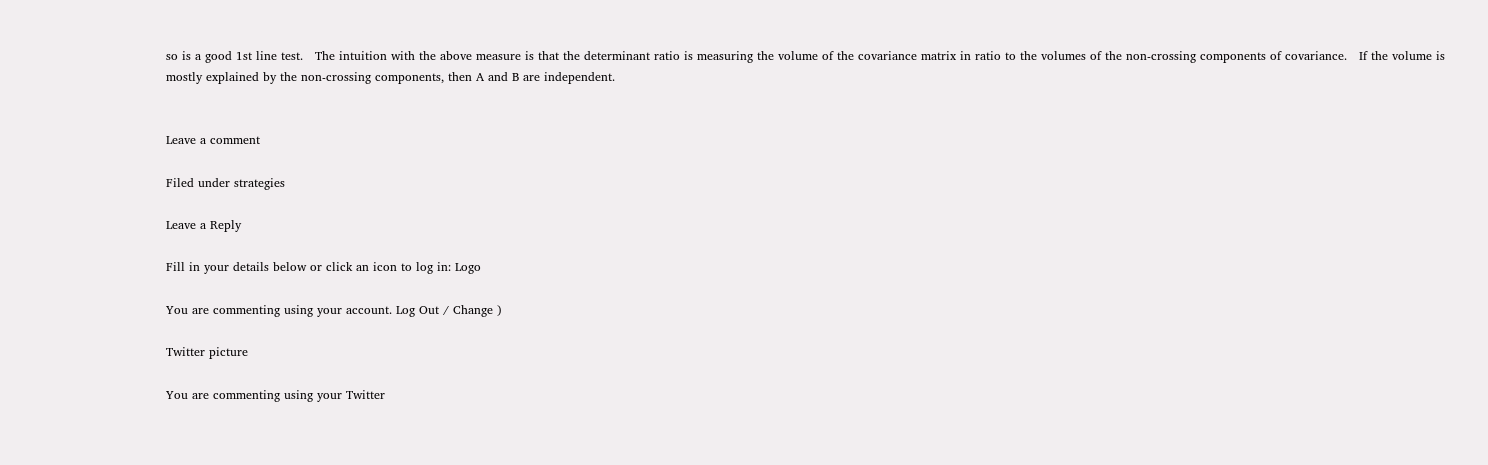so is a good 1st line test.   The intuition with the above measure is that the determinant ratio is measuring the volume of the covariance matrix in ratio to the volumes of the non-crossing components of covariance.   If the volume is mostly explained by the non-crossing components, then A and B are independent.


Leave a comment

Filed under strategies

Leave a Reply

Fill in your details below or click an icon to log in: Logo

You are commenting using your account. Log Out / Change )

Twitter picture

You are commenting using your Twitter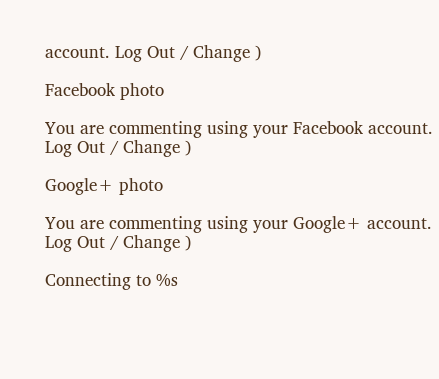account. Log Out / Change )

Facebook photo

You are commenting using your Facebook account. Log Out / Change )

Google+ photo

You are commenting using your Google+ account. Log Out / Change )

Connecting to %s